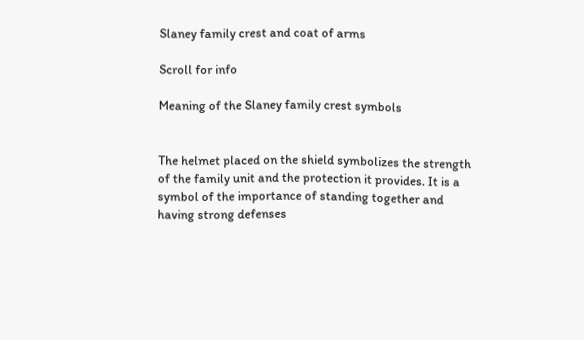Slaney family crest and coat of arms

Scroll for info

Meaning of the Slaney family crest symbols


The helmet placed on the shield symbolizes the strength of the family unit and the protection it provides. It is a symbol of the importance of standing together and having strong defenses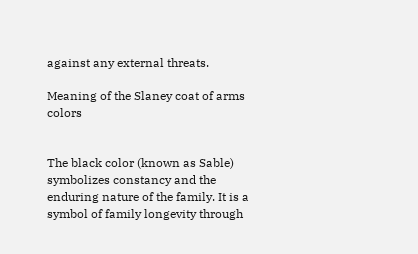against any external threats.

Meaning of the Slaney coat of arms colors


The black color (known as Sable) symbolizes constancy and the enduring nature of the family. It is a symbol of family longevity through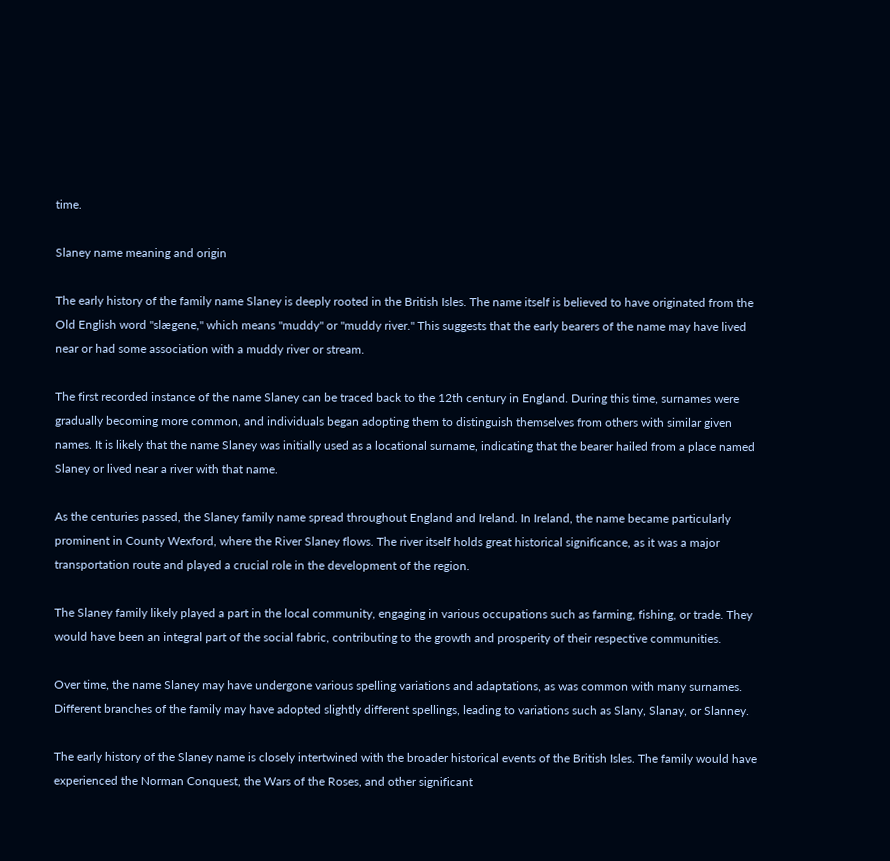time.

Slaney name meaning and origin

The early history of the family name Slaney is deeply rooted in the British Isles. The name itself is believed to have originated from the Old English word "slægene," which means "muddy" or "muddy river." This suggests that the early bearers of the name may have lived near or had some association with a muddy river or stream.

The first recorded instance of the name Slaney can be traced back to the 12th century in England. During this time, surnames were gradually becoming more common, and individuals began adopting them to distinguish themselves from others with similar given names. It is likely that the name Slaney was initially used as a locational surname, indicating that the bearer hailed from a place named Slaney or lived near a river with that name.

As the centuries passed, the Slaney family name spread throughout England and Ireland. In Ireland, the name became particularly prominent in County Wexford, where the River Slaney flows. The river itself holds great historical significance, as it was a major transportation route and played a crucial role in the development of the region.

The Slaney family likely played a part in the local community, engaging in various occupations such as farming, fishing, or trade. They would have been an integral part of the social fabric, contributing to the growth and prosperity of their respective communities.

Over time, the name Slaney may have undergone various spelling variations and adaptations, as was common with many surnames. Different branches of the family may have adopted slightly different spellings, leading to variations such as Slany, Slanay, or Slanney.

The early history of the Slaney name is closely intertwined with the broader historical events of the British Isles. The family would have experienced the Norman Conquest, the Wars of the Roses, and other significant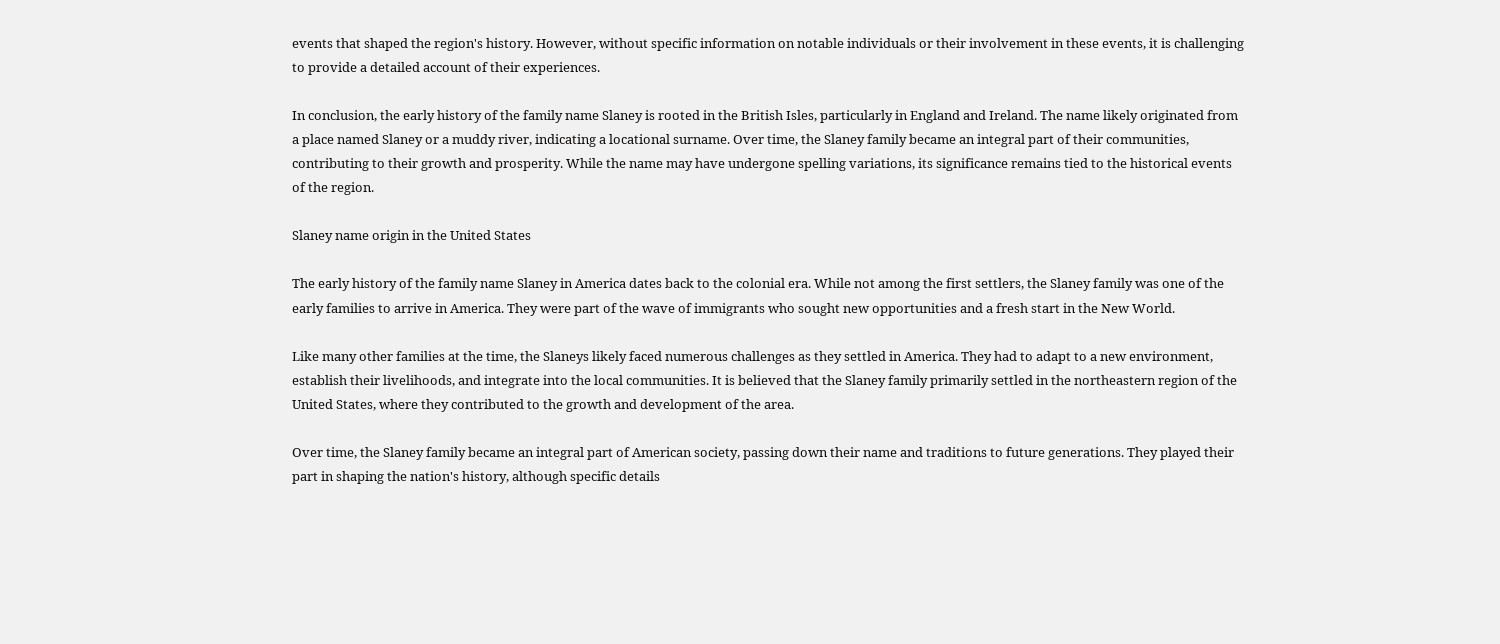events that shaped the region's history. However, without specific information on notable individuals or their involvement in these events, it is challenging to provide a detailed account of their experiences.

In conclusion, the early history of the family name Slaney is rooted in the British Isles, particularly in England and Ireland. The name likely originated from a place named Slaney or a muddy river, indicating a locational surname. Over time, the Slaney family became an integral part of their communities, contributing to their growth and prosperity. While the name may have undergone spelling variations, its significance remains tied to the historical events of the region.

Slaney name origin in the United States

The early history of the family name Slaney in America dates back to the colonial era. While not among the first settlers, the Slaney family was one of the early families to arrive in America. They were part of the wave of immigrants who sought new opportunities and a fresh start in the New World.

Like many other families at the time, the Slaneys likely faced numerous challenges as they settled in America. They had to adapt to a new environment, establish their livelihoods, and integrate into the local communities. It is believed that the Slaney family primarily settled in the northeastern region of the United States, where they contributed to the growth and development of the area.

Over time, the Slaney family became an integral part of American society, passing down their name and traditions to future generations. They played their part in shaping the nation's history, although specific details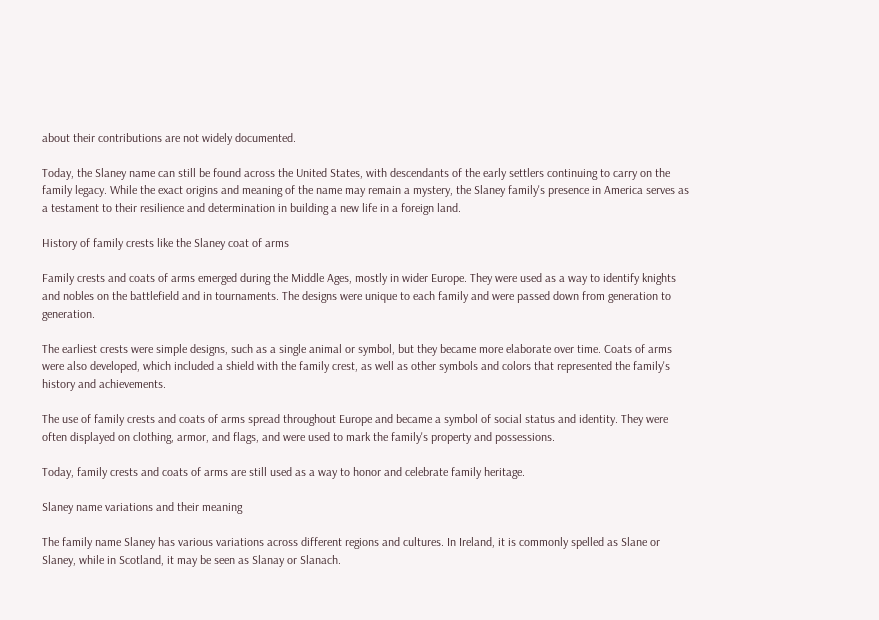about their contributions are not widely documented.

Today, the Slaney name can still be found across the United States, with descendants of the early settlers continuing to carry on the family legacy. While the exact origins and meaning of the name may remain a mystery, the Slaney family's presence in America serves as a testament to their resilience and determination in building a new life in a foreign land.

History of family crests like the Slaney coat of arms

Family crests and coats of arms emerged during the Middle Ages, mostly in wider Europe. They were used as a way to identify knights and nobles on the battlefield and in tournaments. The designs were unique to each family and were passed down from generation to generation.

The earliest crests were simple designs, such as a single animal or symbol, but they became more elaborate over time. Coats of arms were also developed, which included a shield with the family crest, as well as other symbols and colors that represented the family's history and achievements.

The use of family crests and coats of arms spread throughout Europe and became a symbol of social status and identity. They were often displayed on clothing, armor, and flags, and were used to mark the family's property and possessions.

Today, family crests and coats of arms are still used as a way to honor and celebrate family heritage.

Slaney name variations and their meaning

The family name Slaney has various variations across different regions and cultures. In Ireland, it is commonly spelled as Slane or Slaney, while in Scotland, it may be seen as Slanay or Slanach.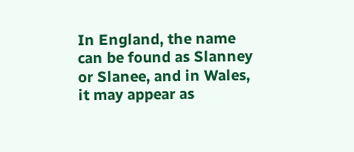In England, the name can be found as Slanney or Slanee, and in Wales, it may appear as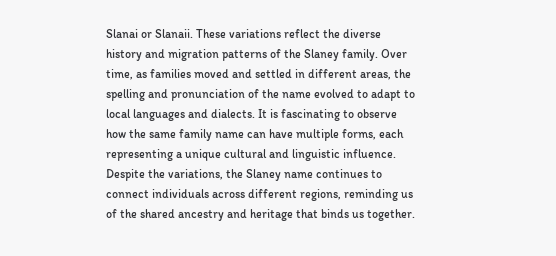Slanai or Slanaii. These variations reflect the diverse history and migration patterns of the Slaney family. Over time, as families moved and settled in different areas, the spelling and pronunciation of the name evolved to adapt to local languages and dialects. It is fascinating to observe how the same family name can have multiple forms, each representing a unique cultural and linguistic influence. Despite the variations, the Slaney name continues to connect individuals across different regions, reminding us of the shared ancestry and heritage that binds us together.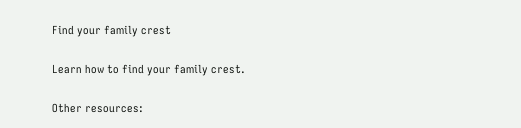Find your family crest

Learn how to find your family crest.

Other resources: